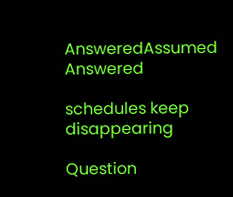AnsweredAssumed Answered

schedules keep disappearing

Question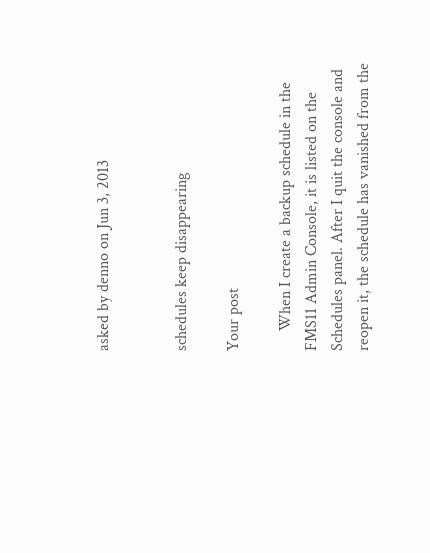asked by denno on Jun 3, 2013


schedules keep disappearing

Your post

     When I create a backup schedule in the FMS11 Admin Console, it is listed on the Schedules panel. After I quit the console and reopen it, the schedule has vanished from the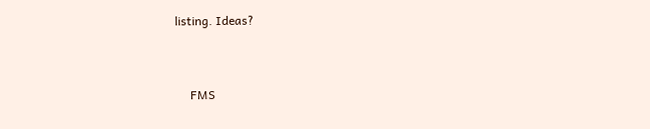listing. Ideas?


     FMS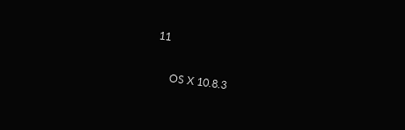11

     OS X 10.8.3